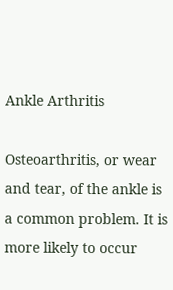Ankle Arthritis

Osteoarthritis, or wear and tear, of the ankle is a common problem. It is more likely to occur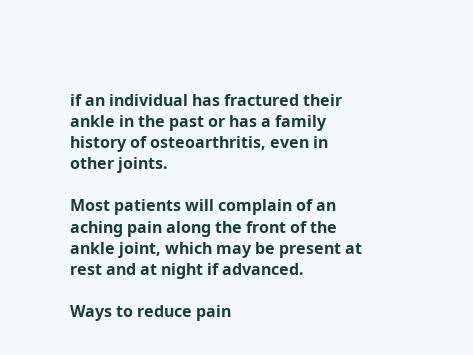if an individual has fractured their ankle in the past or has a family history of osteoarthritis, even in other joints.

Most patients will complain of an aching pain along the front of the ankle joint, which may be present at rest and at night if advanced.

Ways to reduce pain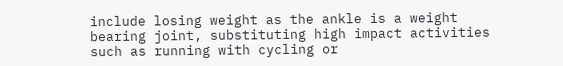include losing weight as the ankle is a weight bearing joint, substituting high impact activities such as running with cycling or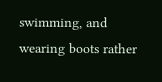swimming, and wearing boots rather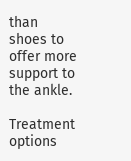than shoes to offer more support to the ankle.

Treatment options